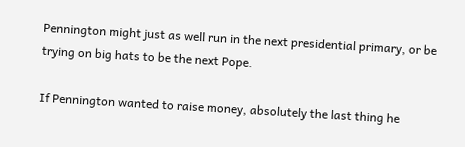Pennington might just as well run in the next presidential primary, or be trying on big hats to be the next Pope.

If Pennington wanted to raise money, absolutely the last thing he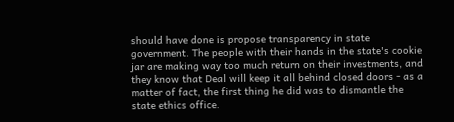should have done is propose transparency in state government. The people with their hands in the state's cookie jar are making way too much return on their investments, and they know that Deal will keep it all behind closed doors - as a matter of fact, the first thing he did was to dismantle the state ethics office.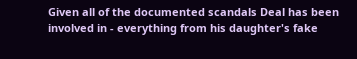Given all of the documented scandals Deal has been involved in - everything from his daughter's fake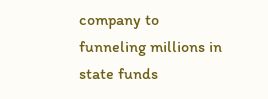company to funneling millions in state funds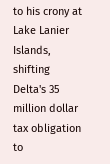to his crony at Lake Lanier Islands, shifting Delta's 35 million dollar tax obligation to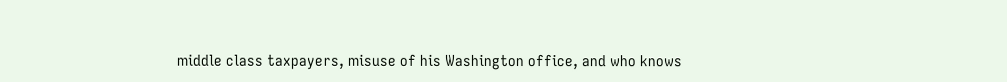middle class taxpayers, misuse of his Washington office, and who knows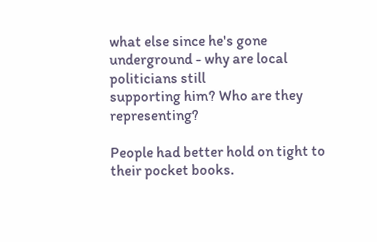what else since he's gone underground - why are local politicians still
supporting him? Who are they representing?

People had better hold on tight to their pocket books.